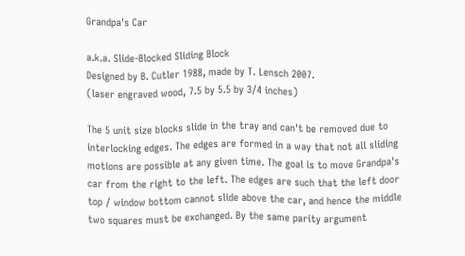Grandpa's Car

a.k.a. Slide-Blocked Sliding Block
Designed by B. Cutler 1988, made by T. Lensch 2007.
(laser engraved wood, 7.5 by 5.5 by 3/4 inches)

The 5 unit size blocks slide in the tray and can't be removed due to interlocking edges. The edges are formed in a way that not all sliding motions are possible at any given time. The goal is to move Grandpa's car from the right to the left. The edges are such that the left door top / window bottom cannot slide above the car, and hence the middle two squares must be exchanged. By the same parity argument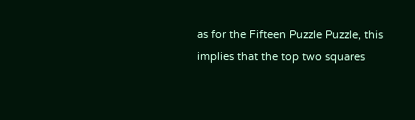as for the Fifteen Puzzle Puzzle, this implies that the top two squares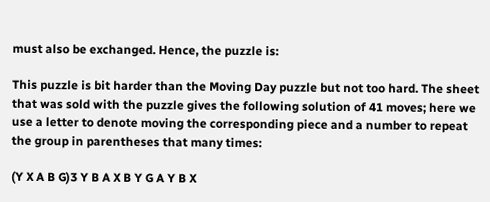must also be exchanged. Hence, the puzzle is:

This puzzle is bit harder than the Moving Day puzzle but not too hard. The sheet that was sold with the puzzle gives the following solution of 41 moves; here we use a letter to denote moving the corresponding piece and a number to repeat the group in parentheses that many times:

(Y X A B G)3 Y B A X B Y G A Y B X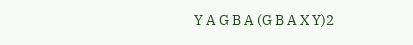Y A G B A (G B A X Y)2